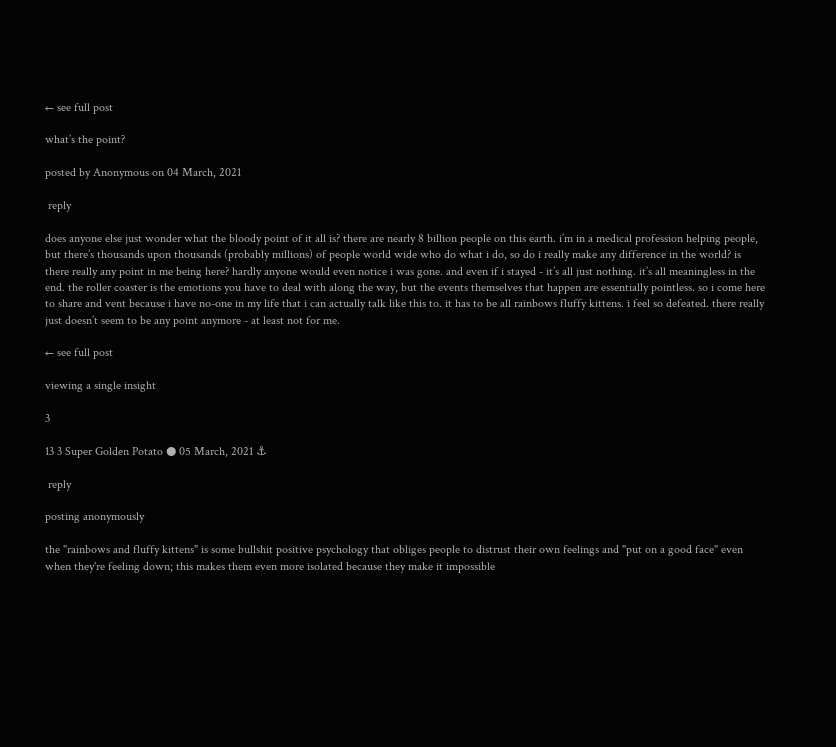← see full post

what’s the point?

posted by Anonymous on 04 March, 2021

 reply

does anyone else just wonder what the bloody point of it all is? there are nearly 8 billion people on this earth. i’m in a medical profession helping people, but there’s thousands upon thousands (probably millions) of people world wide who do what i do, so do i really make any difference in the world? is there really any point in me being here? hardly anyone would even notice i was gone. and even if i stayed - it’s all just nothing. it’s all meaningless in the end. the roller coaster is the emotions you have to deal with along the way, but the events themselves that happen are essentially pointless. so i come here to share and vent because i have no-one in my life that i can actually talk like this to. it has to be all rainbows fluffy kittens. i feel so defeated. there really just doesn’t seem to be any point anymore - at least not for me.

← see full post

viewing a single insight

3

13 3 Super Golden Potato ● 05 March, 2021 ⚓

 reply

posting anonymously

the "rainbows and fluffy kittens" is some bullshit positive psychology that obliges people to distrust their own feelings and "put on a good face" even when they're feeling down; this makes them even more isolated because they make it impossible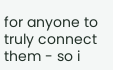for anyone to truly connect them - so i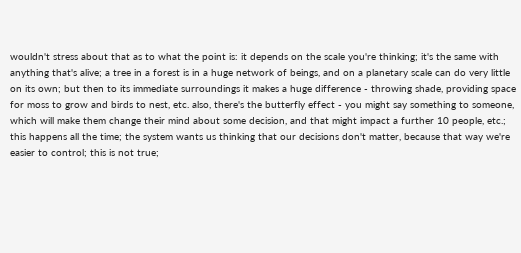wouldn't stress about that as to what the point is: it depends on the scale you're thinking; it's the same with anything that's alive; a tree in a forest is in a huge network of beings, and on a planetary scale can do very little on its own; but then to its immediate surroundings it makes a huge difference - throwing shade, providing space for moss to grow and birds to nest, etc. also, there's the butterfly effect - you might say something to someone, which will make them change their mind about some decision, and that might impact a further 10 people, etc.; this happens all the time; the system wants us thinking that our decisions don't matter, because that way we're easier to control; this is not true;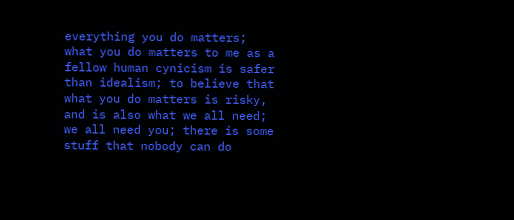everything you do matters; what you do matters to me as a fellow human cynicism is safer than idealism; to believe that what you do matters is risky, and is also what we all need; we all need you; there is some stuff that nobody can do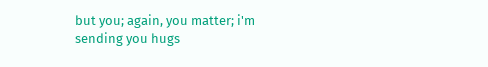but you; again, you matter; i'm sending you hugs